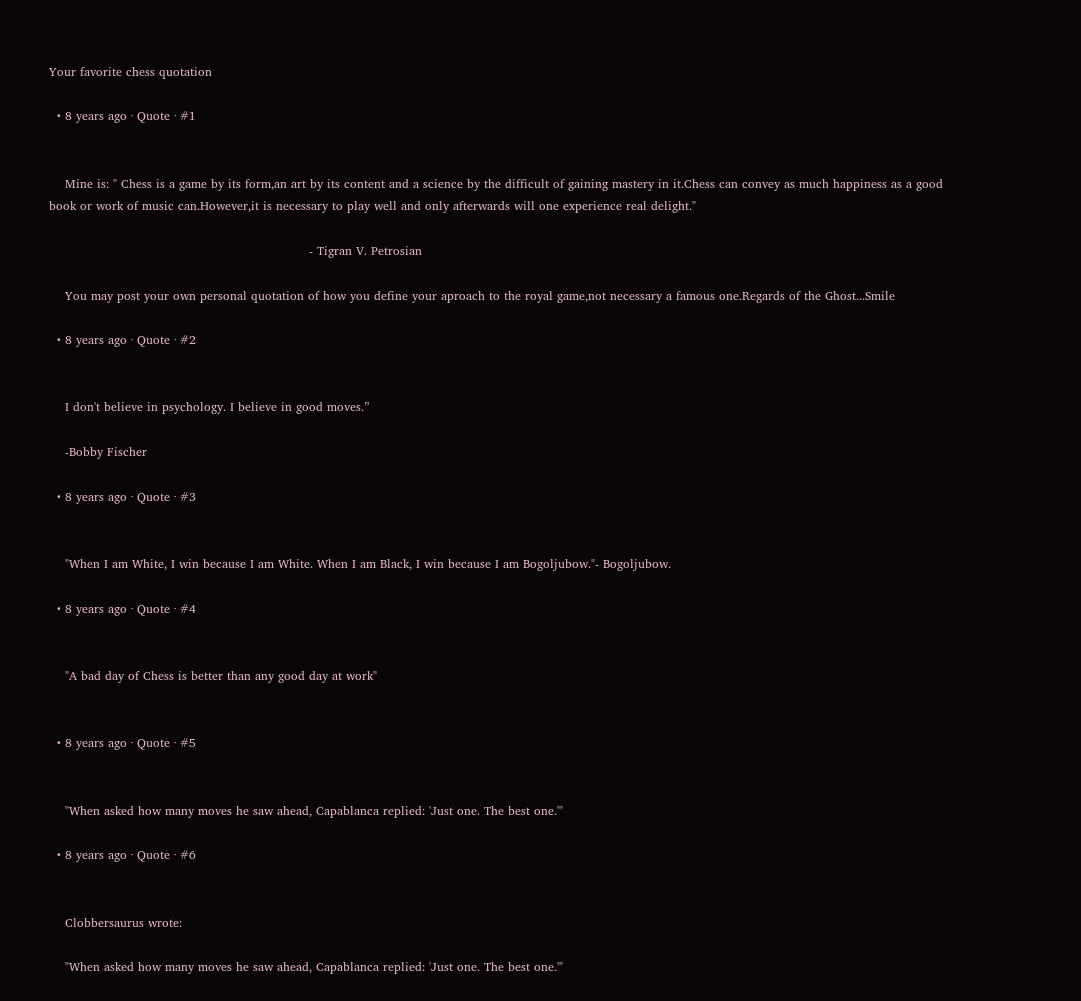Your favorite chess quotation

  • 8 years ago · Quote · #1


    Mine is: " Chess is a game by its form,an art by its content and a science by the difficult of gaining mastery in it.Chess can convey as much happiness as a good book or work of music can.However,it is necessary to play well and only afterwards will one experience real delight."

                                                                 - Tigran V. Petrosian

    You may post your own personal quotation of how you define your aproach to the royal game,not necessary a famous one.Regards of the Ghost...Smile

  • 8 years ago · Quote · #2


    I don't believe in psychology. I believe in good moves.”

    -Bobby Fischer

  • 8 years ago · Quote · #3


    "When I am White, I win because I am White. When I am Black, I win because I am Bogoljubow."- Bogoljubow.

  • 8 years ago · Quote · #4


    "A bad day of Chess is better than any good day at work"


  • 8 years ago · Quote · #5


    "When asked how many moves he saw ahead, Capablanca replied: 'Just one. The best one.'"

  • 8 years ago · Quote · #6


    Clobbersaurus wrote:

    "When asked how many moves he saw ahead, Capablanca replied: 'Just one. The best one.'"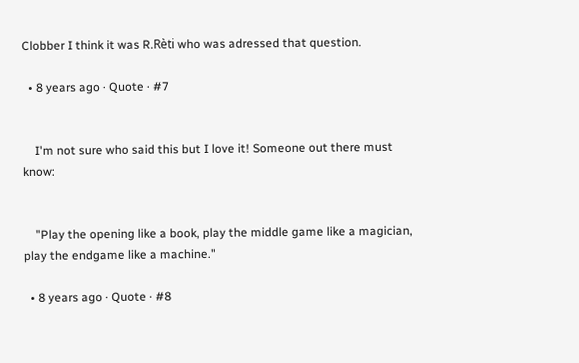Clobber I think it was R.Rèti who was adressed that question.

  • 8 years ago · Quote · #7


    I'm not sure who said this but I love it! Someone out there must know:


    "Play the opening like a book, play the middle game like a magician, play the endgame like a machine."

  • 8 years ago · Quote · #8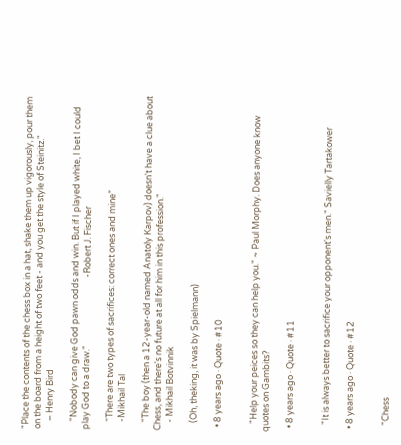"Place the contents of the chess box in a hat, shake them up vigorously, pour them on the board from a height of two feet - and you get the style of Steinitz."
    – Henry Bird

    "Nobody can give God pawn odds and win. But if I played white, I bet I could play God to a draw."                                  -Robert J. Fischer

    “There are two types of sacrifices: correct ones and mine”
    -Mikhail Tal

    "The boy (then a 12-year-old named Anatoly Karpov) doesn't have a clue about Chess, and there's no future at all for him in this profession."
    - Mikhail Botvinnik

    (Oh, theking, it was by Spielmann)

  • 8 years ago · Quote · #10


    "Help your peices so they can help you." ~ Paul Morphy. Does anyone know quotes on Gambits?

  • 8 years ago · Quote · #11


    "It is always better to sacrifice your opponent's men." Savielly Tartakower

  • 8 years ago · Quote · #12


    "Chess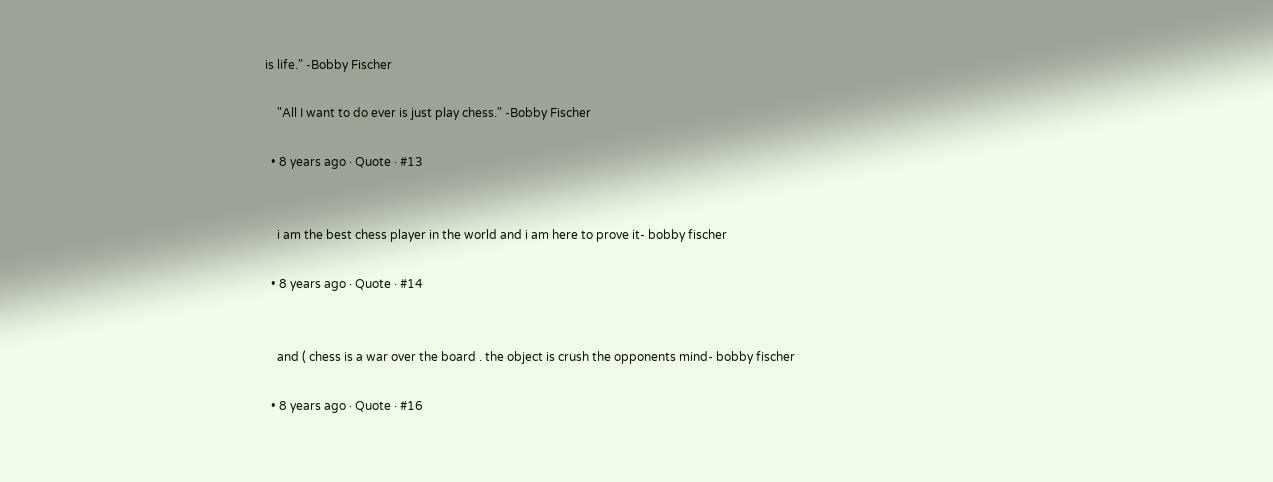is life." -Bobby Fischer

    "All I want to do ever is just play chess." -Bobby Fischer

  • 8 years ago · Quote · #13


    i am the best chess player in the world and i am here to prove it- bobby fischer

  • 8 years ago · Quote · #14


    and ( chess is a war over the board . the object is crush the opponents mind- bobby fischer

  • 8 years ago · Quote · #16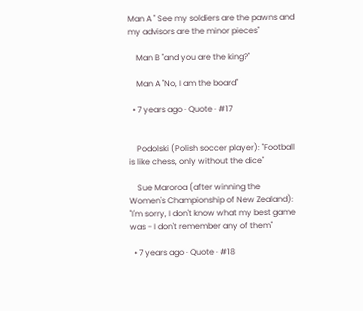Man A " See my soldiers are the pawns and my advisors are the minor pieces"

    Man B "and you are the king?"

    Man A "No, I am the board"

  • 7 years ago · Quote · #17


    Podolski (Polish soccer player): "Football is like chess, only without the dice"

    Sue Maroroa (after winning the Women's Championship of New Zealand): "I'm sorry, I don't know what my best game was - I don't remember any of them"

  • 7 years ago · Quote · #18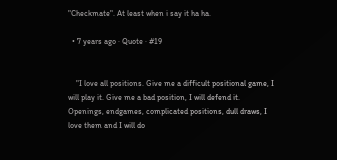"Checkmate". At least when i say it ha ha.

  • 7 years ago · Quote · #19


    "I love all positions. Give me a difficult positional game, I will play it. Give me a bad position, I will defend it. Openings, endgames, complicated positions, dull draws, I love them and I will do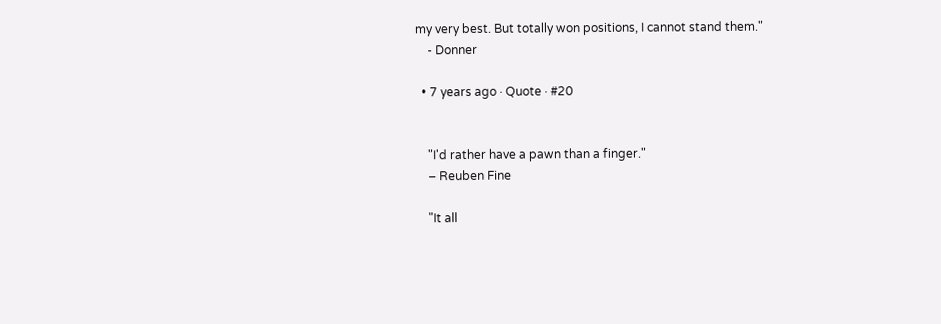my very best. But totally won positions, I cannot stand them."
    - Donner

  • 7 years ago · Quote · #20


    "I'd rather have a pawn than a finger."
    – Reuben Fine

    "It all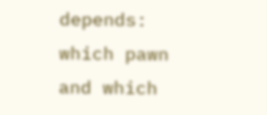depends: which pawn and which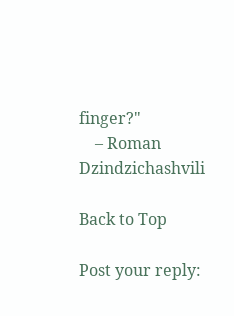finger?"
    – Roman Dzindzichashvili

Back to Top

Post your reply: